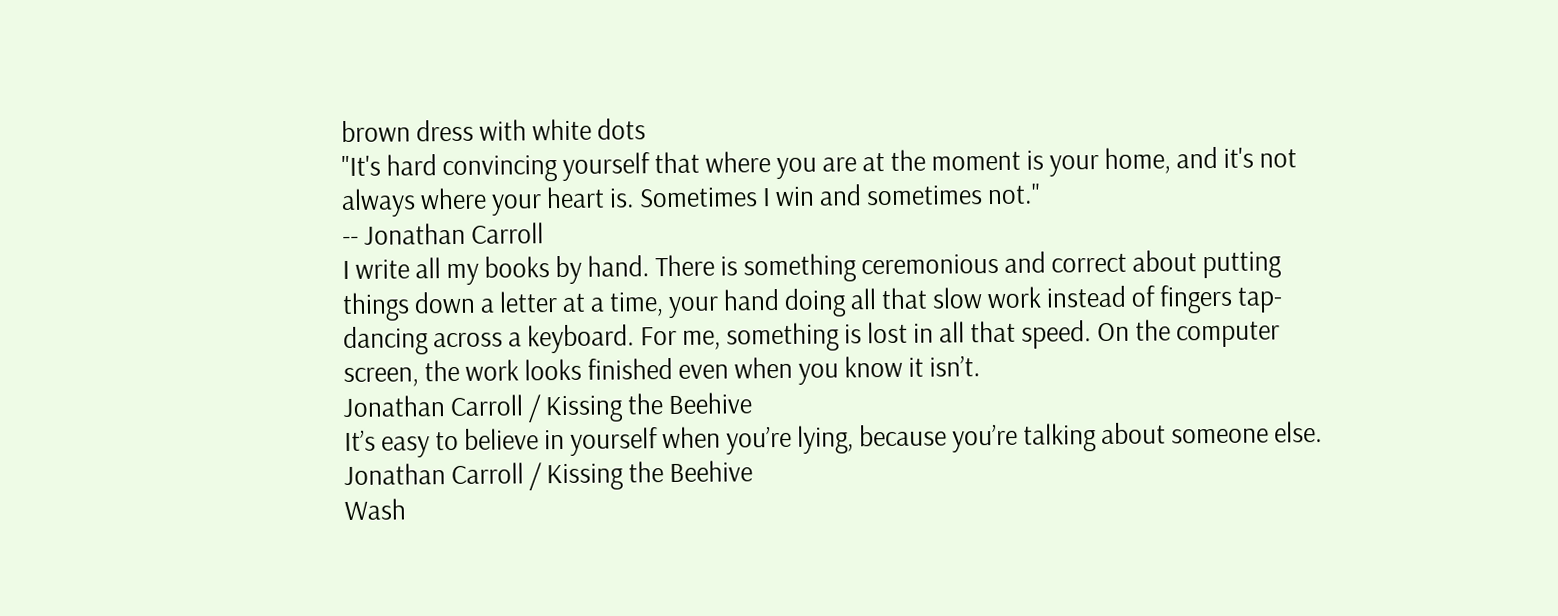brown dress with white dots
"It's hard convincing yourself that where you are at the moment is your home, and it's not always where your heart is. Sometimes I win and sometimes not."
-- Jonathan Carroll
I write all my books by hand. There is something ceremonious and correct about putting things down a letter at a time, your hand doing all that slow work instead of fingers tap-dancing across a keyboard. For me, something is lost in all that speed. On the computer screen, the work looks finished even when you know it isn’t.
Jonathan Carroll / Kissing the Beehive
It’s easy to believe in yourself when you’re lying, because you’re talking about someone else.
Jonathan Carroll / Kissing the Beehive
Wash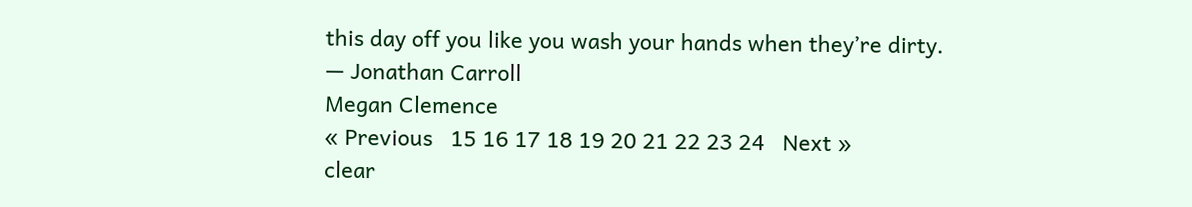this day off you like you wash your hands when they’re dirty.
— Jonathan Carroll
Megan Clemence
« Previous   15 16 17 18 19 20 21 22 23 24   Next »
clear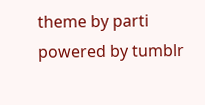theme by parti
powered by tumblr